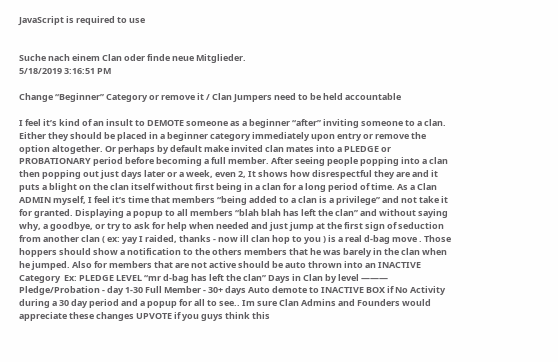JavaScript is required to use


Suche nach einem Clan oder finde neue Mitglieder.
5/18/2019 3:16:51 PM

Change “Beginner” Category or remove it / Clan Jumpers need to be held accountable

I feel it’s kind of an insult to DEMOTE someone as a beginner “after” inviting someone to a clan. Either they should be placed in a beginner category immediately upon entry or remove the option altogether. Or perhaps by default make invited clan mates into a PLEDGE or PROBATIONARY period before becoming a full member. After seeing people popping into a clan then popping out just days later or a week, even 2, It shows how disrespectful they are and it puts a blight on the clan itself without first being in a clan for a long period of time. As a Clan ADMIN myself, I feel it’s time that members “being added to a clan is a privilege” and not take it for granted. Displaying a popup to all members “blah blah has left the clan” and without saying why, a goodbye, or try to ask for help when needed and just jump at the first sign of seduction from another clan ( ex: yay I raided, thanks - now ill clan hop to you ) is a real d-bag move . Those hoppers should show a notification to the others members that he was barely in the clan when he jumped. Also for members that are not active should be auto thrown into an INACTIVE Category  Ex: PLEDGE LEVEL “mr d-bag has left the clan” Days in Clan by level ——— Pledge/Probation - day 1-30 Full Member - 30+ days Auto demote to INACTIVE BOX if No Activity during a 30 day period and a popup for all to see.. Im sure Clan Admins and Founders would appreciate these changes UPVOTE if you guys think this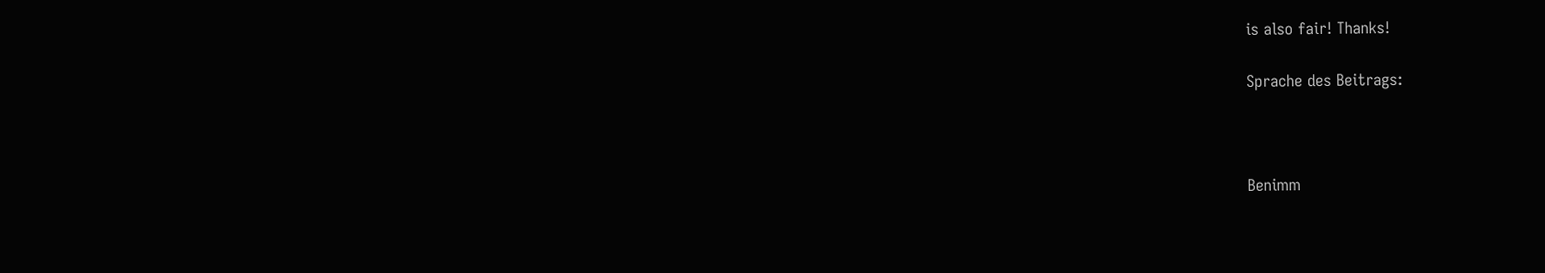is also fair! Thanks!

Sprache des Beitrags:



Benimm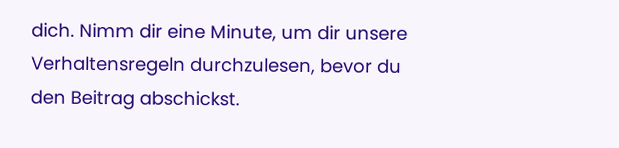dich. Nimm dir eine Minute, um dir unsere Verhaltensregeln durchzulesen, bevor du den Beitrag abschickst.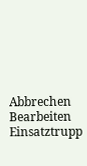Abbrechen Bearbeiten Einsatztrupp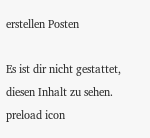erstellen Posten

Es ist dir nicht gestattet, diesen Inhalt zu sehen.
preload icon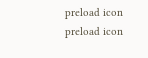preload icon
preload icon